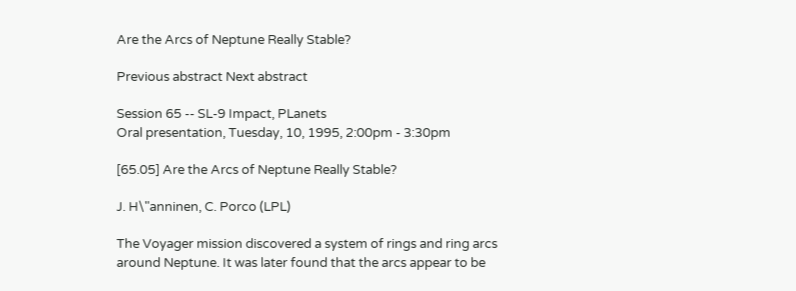Are the Arcs of Neptune Really Stable?

Previous abstract Next abstract

Session 65 -- SL-9 Impact, PLanets
Oral presentation, Tuesday, 10, 1995, 2:00pm - 3:30pm

[65.05] Are the Arcs of Neptune Really Stable?

J. H\"anninen, C. Porco (LPL)

The Voyager mission discovered a system of rings and ring arcs around Neptune. It was later found that the arcs appear to be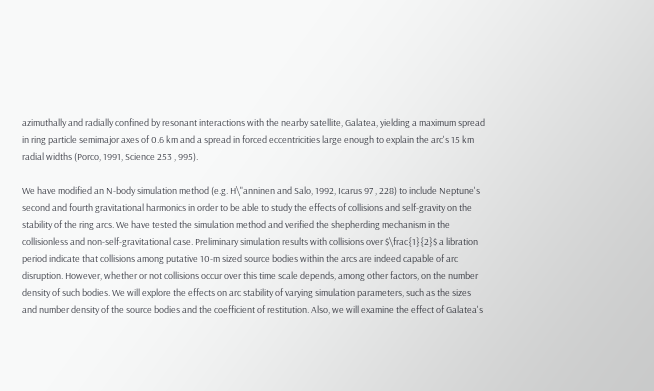azimuthally and radially confined by resonant interactions with the nearby satellite, Galatea, yielding a maximum spread in ring particle semimajor axes of 0.6 km and a spread in forced eccentricities large enough to explain the arc's 15 km radial widths (Porco, 1991, Science 253 , 995).

We have modified an N-body simulation method (e.g. H\"anninen and Salo, 1992, Icarus 97 , 228) to include Neptune's second and fourth gravitational harmonics in order to be able to study the effects of collisions and self-gravity on the stability of the ring arcs. We have tested the simulation method and verified the shepherding mechanism in the collisionless and non-self-gravitational case. Preliminary simulation results with collisions over $\frac{1}{2}$ a libration period indicate that collisions among putative 10-m sized source bodies within the arcs are indeed capable of arc disruption. However, whether or not collisions occur over this time scale depends, among other factors, on the number density of such bodies. We will explore the effects on arc stability of varying simulation parameters, such as the sizes and number density of the source bodies and the coefficient of restitution. Also, we will examine the effect of Galatea's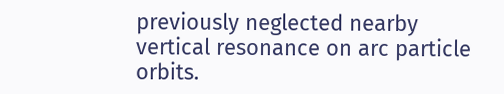previously neglected nearby vertical resonance on arc particle orbits.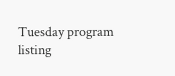Tuesday program listing